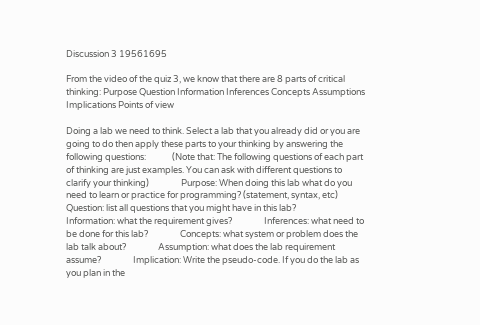Discussion 3 19561695

From the video of the quiz 3, we know that there are 8 parts of critical thinking: Purpose Question Information Inferences Concepts Assumptions Implications Points of view

Doing a lab we need to think. Select a lab that you already did or you are going to do then apply these parts to your thinking by answering the following questions:             (Note that: The following questions of each part of thinking are just examples. You can ask with different questions to clarify your thinking)                Purpose: When doing this lab what do you need to learn or practice for programming? (statement, syntax, etc)                Question: list all questions that you might have in this lab?                Information: what the requirement gives?                Inferences: what need to be done for this lab?                Concepts: what system or problem does the lab talk about?                Assumption: what does the lab requirement assume?                Implication: Write the pseudo-code. If you do the lab as you plan in the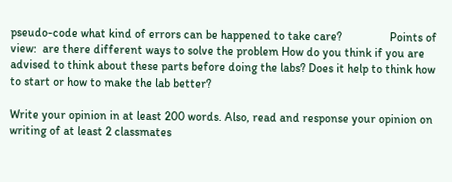pseudo-code what kind of errors can be happened to take care?                Points of view:  are there different ways to solve the problem How do you think if you are advised to think about these parts before doing the labs? Does it help to think how to start or how to make the lab better?

Write your opinion in at least 200 words. Also, read and response your opinion on writing of at least 2 classmates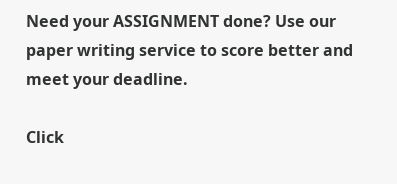Need your ASSIGNMENT done? Use our paper writing service to score better and meet your deadline.

Click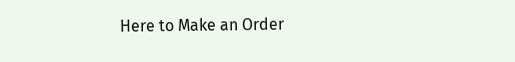Here to Make an Order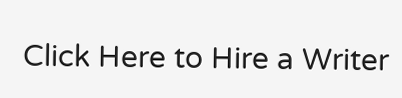Click Here to Hire a Writer